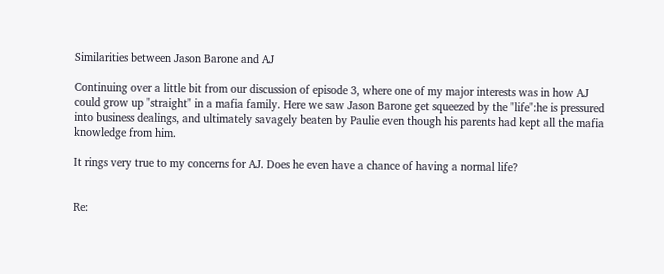Similarities between Jason Barone and AJ

Continuing over a little bit from our discussion of episode 3, where one of my major interests was in how AJ could grow up "straight" in a mafia family. Here we saw Jason Barone get squeezed by the "life":he is pressured into business dealings, and ultimately savagely beaten by Paulie even though his parents had kept all the mafia knowledge from him.

It rings very true to my concerns for AJ. Does he even have a chance of having a normal life?


Re: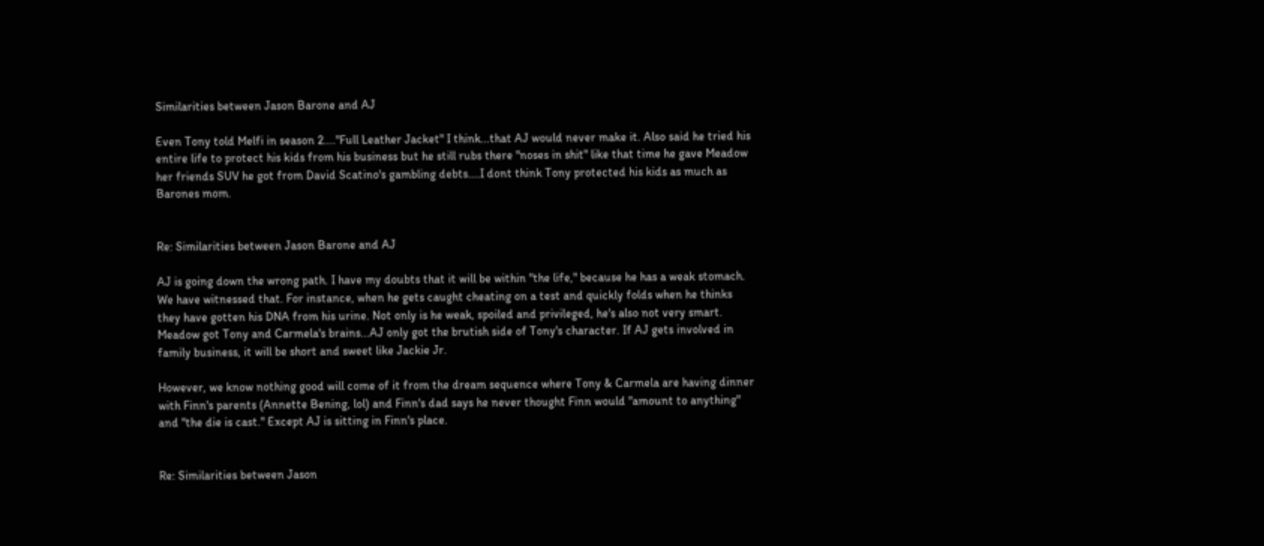Similarities between Jason Barone and AJ

Even Tony told Melfi in season 2...."Full Leather Jacket" I think...that AJ would never make it. Also said he tried his entire life to protect his kids from his business but he still rubs there "noses in shit" like that time he gave Meadow her friends SUV he got from David Scatino's gambling debts....I dont think Tony protected his kids as much as Barones mom.


Re: Similarities between Jason Barone and AJ

AJ is going down the wrong path. I have my doubts that it will be within "the life," because he has a weak stomach. We have witnessed that. For instance, when he gets caught cheating on a test and quickly folds when he thinks they have gotten his DNA from his urine. Not only is he weak, spoiled and privileged, he's also not very smart. Meadow got Tony and Carmela's brains...AJ only got the brutish side of Tony's character. If AJ gets involved in family business, it will be short and sweet like Jackie Jr.

However, we know nothing good will come of it from the dream sequence where Tony & Carmela are having dinner with Finn's parents (Annette Bening, lol) and Finn's dad says he never thought Finn would "amount to anything" and "the die is cast." Except AJ is sitting in Finn's place.


Re: Similarities between Jason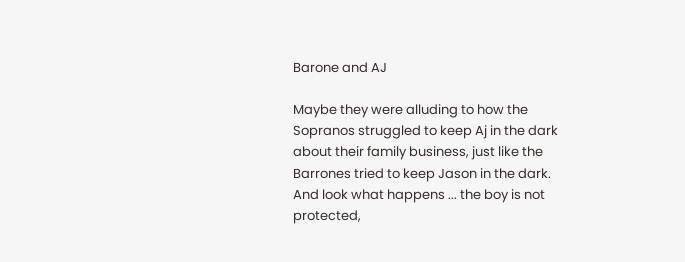Barone and AJ

Maybe they were alluding to how the Sopranos struggled to keep Aj in the dark about their family business, just like the Barrones tried to keep Jason in the dark. And look what happens ... the boy is not protected,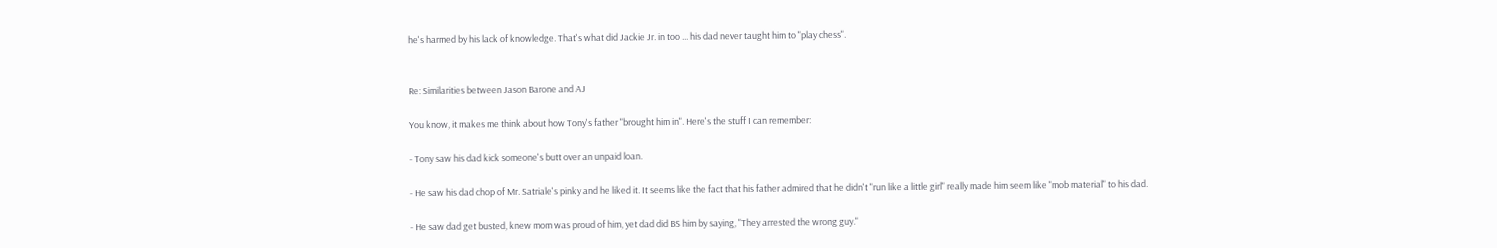he's harmed by his lack of knowledge. That's what did Jackie Jr. in too ... his dad never taught him to "play chess".


Re: Similarities between Jason Barone and AJ

You know, it makes me think about how Tony's father "brought him in". Here's the stuff I can remember:

- Tony saw his dad kick someone's butt over an unpaid loan.

- He saw his dad chop of Mr. Satriale's pinky and he liked it. It seems like the fact that his father admired that he didn't "run like a little girl" really made him seem like "mob material" to his dad.

- He saw dad get busted, knew mom was proud of him, yet dad did BS him by saying, "They arrested the wrong guy."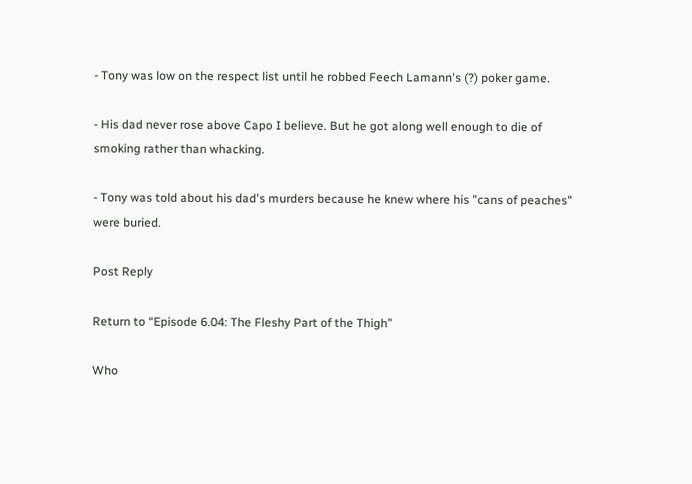- Tony was low on the respect list until he robbed Feech Lamann's (?) poker game.

- His dad never rose above Capo I believe. But he got along well enough to die of smoking rather than whacking.

- Tony was told about his dad's murders because he knew where his "cans of peaches" were buried.

Post Reply

Return to “Episode 6.04: The Fleshy Part of the Thigh”

Who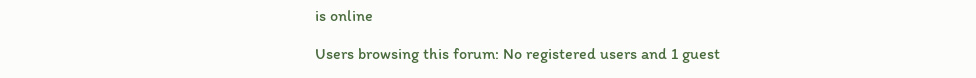is online

Users browsing this forum: No registered users and 1 guest